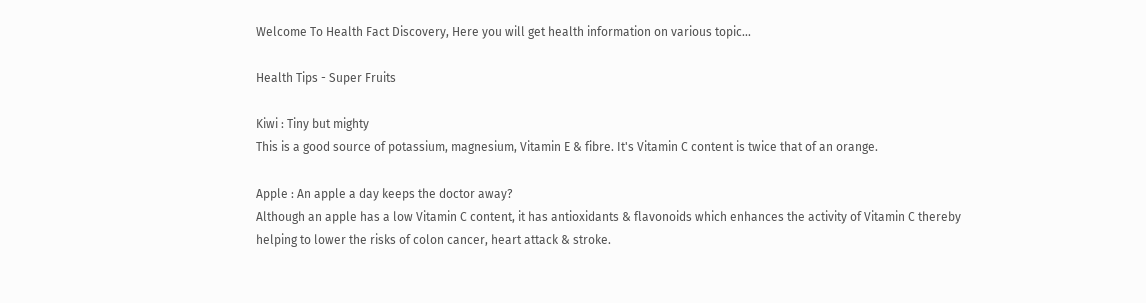Welcome To Health Fact Discovery, Here you will get health information on various topic...

Health Tips - Super Fruits

Kiwi : Tiny but mighty
This is a good source of potassium, magnesium, Vitamin E & fibre. It's Vitamin C content is twice that of an orange.

Apple : An apple a day keeps the doctor away?
Although an apple has a low Vitamin C content, it has antioxidants & flavonoids which enhances the activity of Vitamin C thereby helping to lower the risks of colon cancer, heart attack & stroke.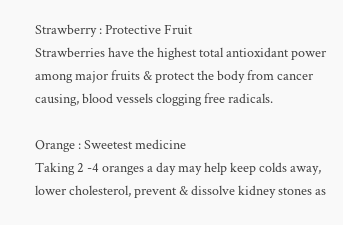Strawberry : Protective Fruit
Strawberries have the highest total antioxidant power among major fruits & protect the body from cancer causing, blood vessels clogging free radicals.

Orange : Sweetest medicine
Taking 2 -4 oranges a day may help keep colds away, lower cholesterol, prevent & dissolve kidney stones as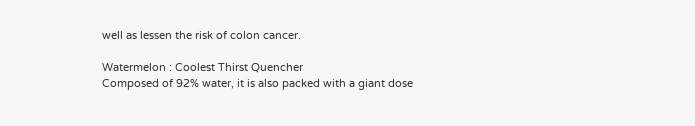well as lessen the risk of colon cancer.

Watermelon : Coolest Thirst Quencher
Composed of 92% water, it is also packed with a giant dose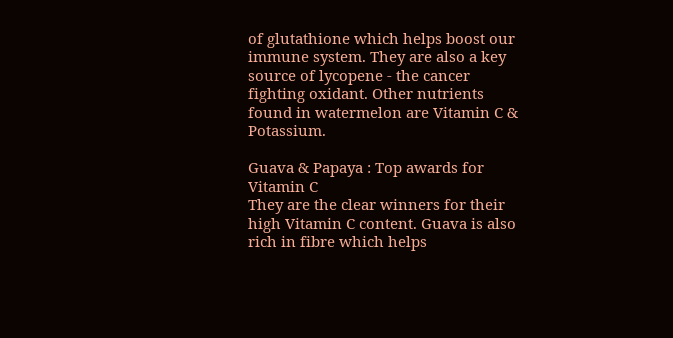of glutathione which helps boost our immune system. They are also a key source of lycopene - the cancer fighting oxidant. Other nutrients found in watermelon are Vitamin C & Potassium.

Guava & Papaya : Top awards for Vitamin C
They are the clear winners for their high Vitamin C content. Guava is also rich in fibre which helps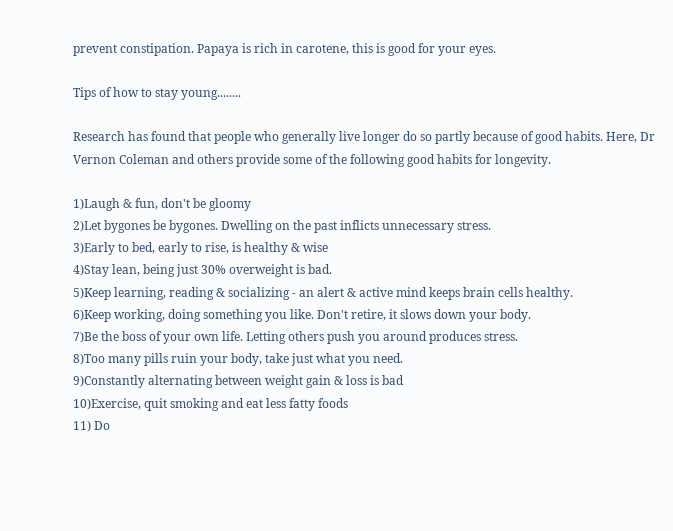prevent constipation. Papaya is rich in carotene, this is good for your eyes.

Tips of how to stay young........

Research has found that people who generally live longer do so partly because of good habits. Here, Dr Vernon Coleman and others provide some of the following good habits for longevity.

1)Laugh & fun, don't be gloomy
2)Let bygones be bygones. Dwelling on the past inflicts unnecessary stress.
3)Early to bed, early to rise, is healthy & wise
4)Stay lean, being just 30% overweight is bad.
5)Keep learning, reading & socializing - an alert & active mind keeps brain cells healthy.
6)Keep working, doing something you like. Don't retire, it slows down your body.
7)Be the boss of your own life. Letting others push you around produces stress.
8)Too many pills ruin your body, take just what you need.
9)Constantly alternating between weight gain & loss is bad
10)Exercise, quit smoking and eat less fatty foods
11) Do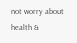not worry about health &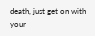death, just get on with your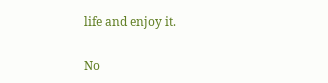life and enjoy it.

No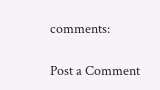comments:

Post a Comment